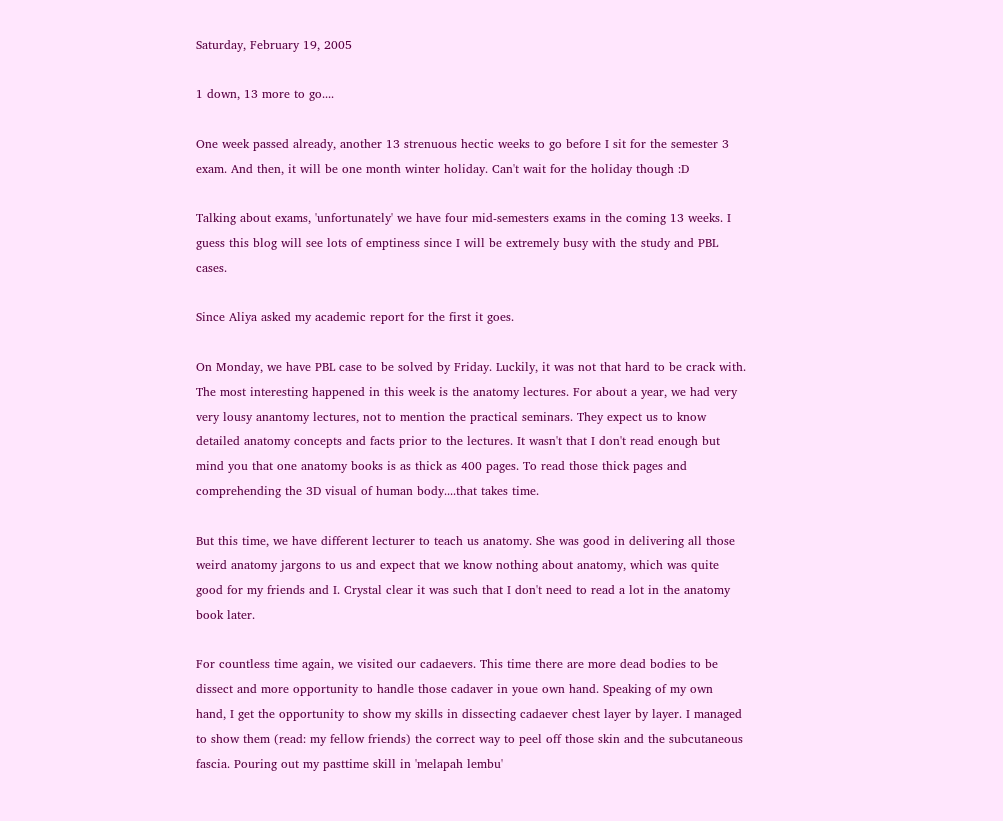Saturday, February 19, 2005

1 down, 13 more to go....

One week passed already, another 13 strenuous hectic weeks to go before I sit for the semester 3 exam. And then, it will be one month winter holiday. Can't wait for the holiday though :D

Talking about exams, 'unfortunately' we have four mid-semesters exams in the coming 13 weeks. I guess this blog will see lots of emptiness since I will be extremely busy with the study and PBL cases.

Since Aliya asked my academic report for the first it goes.

On Monday, we have PBL case to be solved by Friday. Luckily, it was not that hard to be crack with. The most interesting happened in this week is the anatomy lectures. For about a year, we had very very lousy anantomy lectures, not to mention the practical seminars. They expect us to know detailed anatomy concepts and facts prior to the lectures. It wasn't that I don't read enough but mind you that one anatomy books is as thick as 400 pages. To read those thick pages and comprehending the 3D visual of human body....that takes time.

But this time, we have different lecturer to teach us anatomy. She was good in delivering all those weird anatomy jargons to us and expect that we know nothing about anatomy, which was quite good for my friends and I. Crystal clear it was such that I don't need to read a lot in the anatomy book later.

For countless time again, we visited our cadaevers. This time there are more dead bodies to be dissect and more opportunity to handle those cadaver in youe own hand. Speaking of my own hand, I get the opportunity to show my skills in dissecting cadaever chest layer by layer. I managed to show them (read: my fellow friends) the correct way to peel off those skin and the subcutaneous fascia. Pouring out my pasttime skill in 'melapah lembu'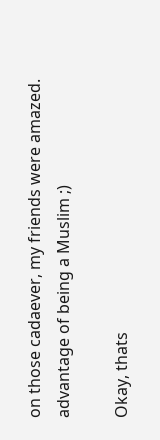on those cadaever, my friends were amazed. advantage of being a Muslim ;)

Okay, thats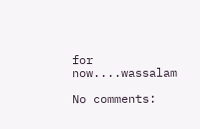for now....wassalam

No comments: